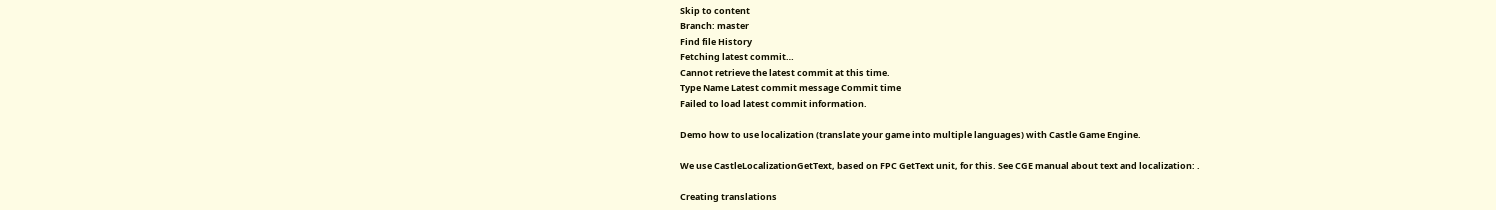Skip to content
Branch: master
Find file History
Fetching latest commit…
Cannot retrieve the latest commit at this time.
Type Name Latest commit message Commit time
Failed to load latest commit information.

Demo how to use localization (translate your game into multiple languages) with Castle Game Engine.

We use CastleLocalizationGetText, based on FPC GetText unit, for this. See CGE manual about text and localization: .

Creating translations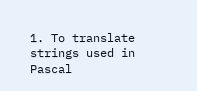1. To translate strings used in Pascal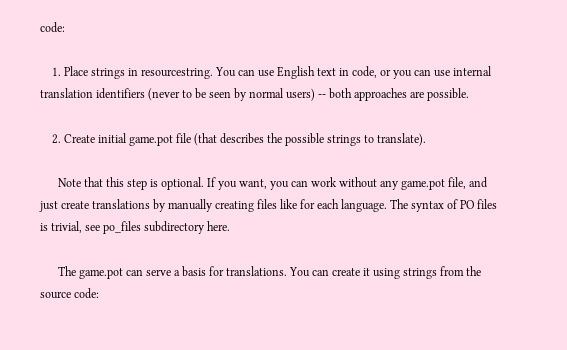code:

    1. Place strings in resourcestring. You can use English text in code, or you can use internal translation identifiers (never to be seen by normal users) -- both approaches are possible.

    2. Create initial game.pot file (that describes the possible strings to translate).

      Note that this step is optional. If you want, you can work without any game.pot file, and just create translations by manually creating files like for each language. The syntax of PO files is trivial, see po_files subdirectory here.

      The game.pot can serve a basis for translations. You can create it using strings from the source code: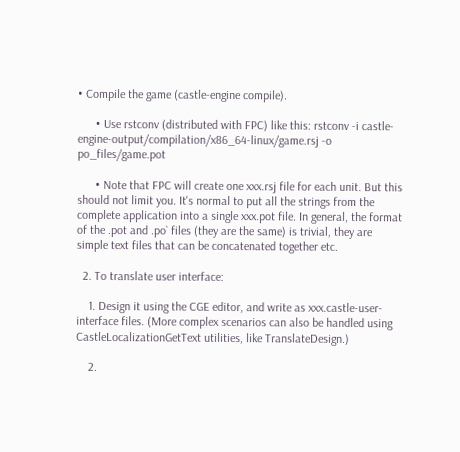• Compile the game (castle-engine compile).

      • Use rstconv (distributed with FPC) like this: rstconv -i castle-engine-output/compilation/x86_64-linux/game.rsj -o po_files/game.pot

      • Note that FPC will create one xxx.rsj file for each unit. But this should not limit you. It's normal to put all the strings from the complete application into a single xxx.pot file. In general, the format of the .pot and .po` files (they are the same) is trivial, they are simple text files that can be concatenated together etc.

  2. To translate user interface:

    1. Design it using the CGE editor, and write as xxx.castle-user-interface files. (More complex scenarios can also be handled using CastleLocalizationGetText utilities, like TranslateDesign.)

    2.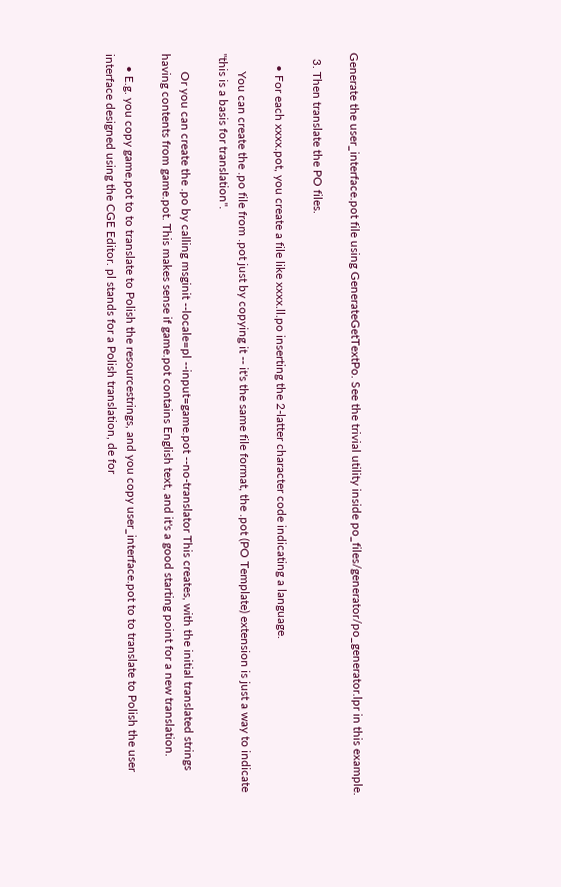Generate the user_interface.pot file using GenerateGetTextPo. See the trivial utility inside po_files/generator/po_generator.lpr in this example.

  3. Then translate the PO files.

    • For each xxxx.pot, you create a file like xxxx.ll.po inserting the 2-latter character code indicating a language.

      You can create the .po file from .pot just by copying it -- it's the same file format, the .pot (PO Template) extension is just a way to indicate "this is a basis for translation".

      Or you can create the .po by calling msginit --locale=pl --input=game.pot --no-translator This creates, with the initial translated strings having contents from game.pot. This makes sense if game.pot contains English text, and it's a good starting point for a new translation.

    • E.g. you copy game.pot to to translate to Polish the resourcestrings, and you copy user_interface.pot to to translate to Polish the user interface designed using the CGE Editor. pl stands for a Polish translation, de for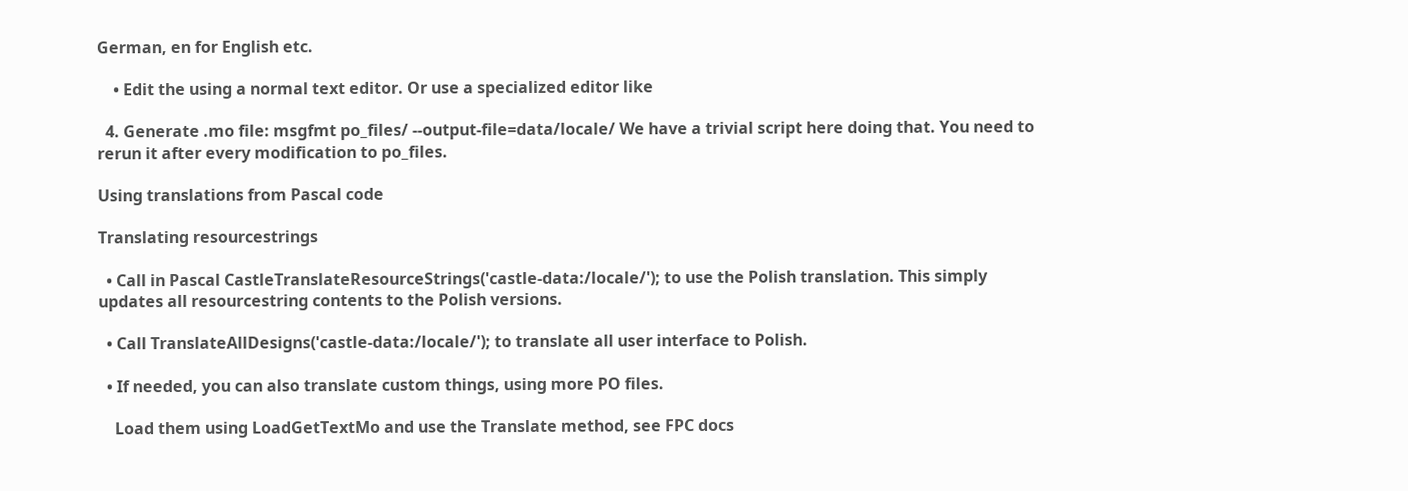German, en for English etc.

    • Edit the using a normal text editor. Or use a specialized editor like

  4. Generate .mo file: msgfmt po_files/ --output-file=data/locale/ We have a trivial script here doing that. You need to rerun it after every modification to po_files.

Using translations from Pascal code

Translating resourcestrings

  • Call in Pascal CastleTranslateResourceStrings('castle-data:/locale/'); to use the Polish translation. This simply updates all resourcestring contents to the Polish versions.

  • Call TranslateAllDesigns('castle-data:/locale/'); to translate all user interface to Polish.

  • If needed, you can also translate custom things, using more PO files.

    Load them using LoadGetTextMo and use the Translate method, see FPC docs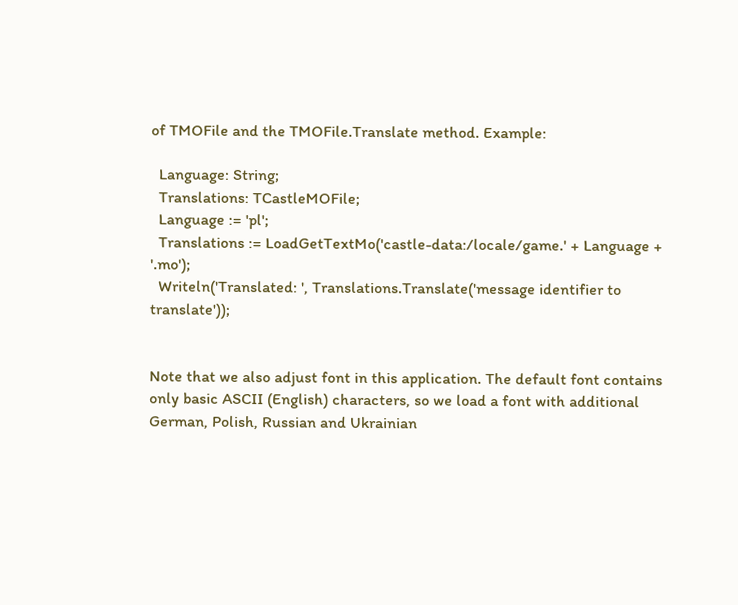of TMOFile and the TMOFile.Translate method. Example:

  Language: String;
  Translations: TCastleMOFile;
  Language := 'pl';
  Translations := LoadGetTextMo('castle-data:/locale/game.' + Language + '.mo');
  Writeln('Translated: ', Translations.Translate('message identifier to translate'));


Note that we also adjust font in this application. The default font contains only basic ASCII (English) characters, so we load a font with additional German, Polish, Russian and Ukrainian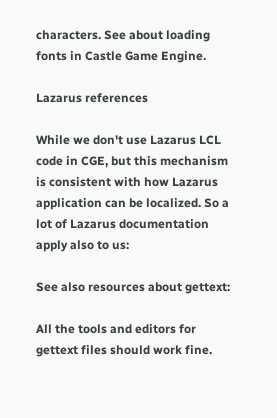characters. See about loading fonts in Castle Game Engine.

Lazarus references

While we don't use Lazarus LCL code in CGE, but this mechanism is consistent with how Lazarus application can be localized. So a lot of Lazarus documentation apply also to us:

See also resources about gettext:

All the tools and editors for gettext files should work fine.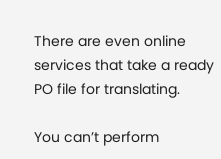There are even online services that take a ready PO file for translating.

You can’t perform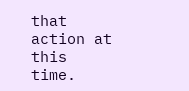that action at this time.